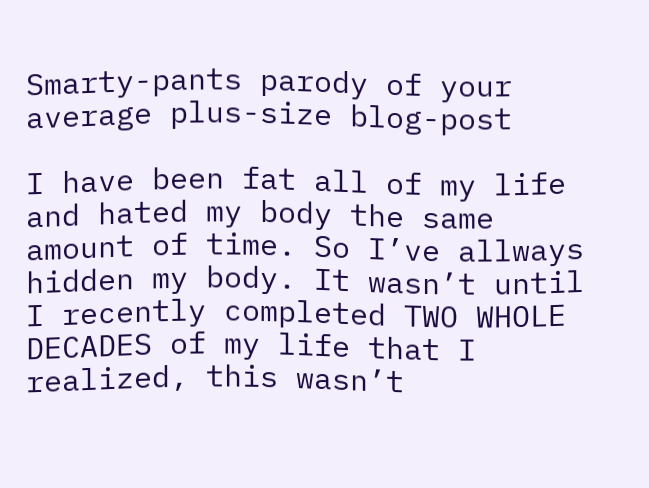Smarty-pants parody of your average plus-size blog-post

I have been fat all of my life and hated my body the same amount of time. So I’ve allways hidden my body. It wasn’t until I recently completed TWO WHOLE DECADES of my life that I realized, this wasn’t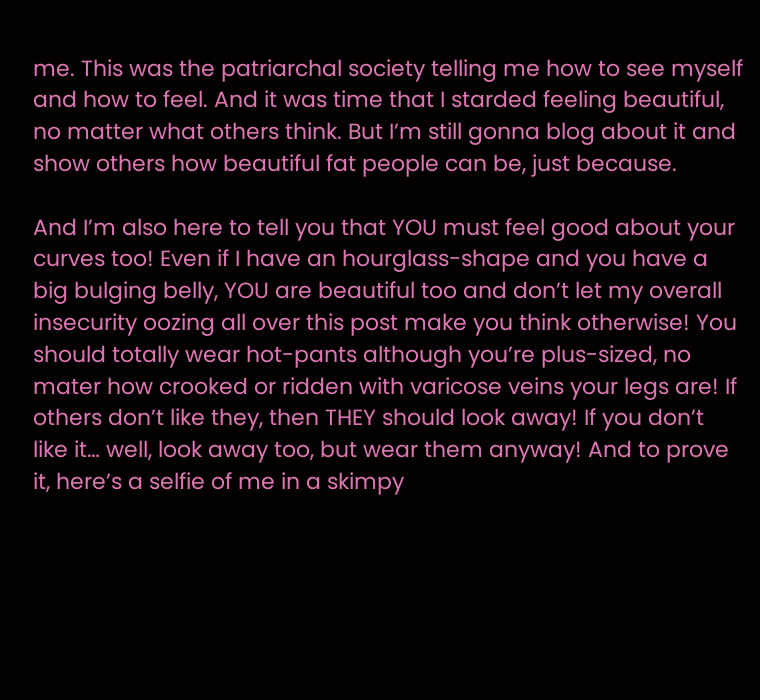me. This was the patriarchal society telling me how to see myself and how to feel. And it was time that I starded feeling beautiful, no matter what others think. But I’m still gonna blog about it and show others how beautiful fat people can be, just because.

And I’m also here to tell you that YOU must feel good about your curves too! Even if I have an hourglass-shape and you have a big bulging belly, YOU are beautiful too and don’t let my overall insecurity oozing all over this post make you think otherwise! You should totally wear hot-pants although you’re plus-sized, no mater how crooked or ridden with varicose veins your legs are! If others don’t like they, then THEY should look away! If you don’t like it… well, look away too, but wear them anyway! And to prove it, here’s a selfie of me in a skimpy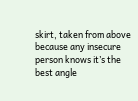skirt, taken from above because any insecure person knows it’s the best angle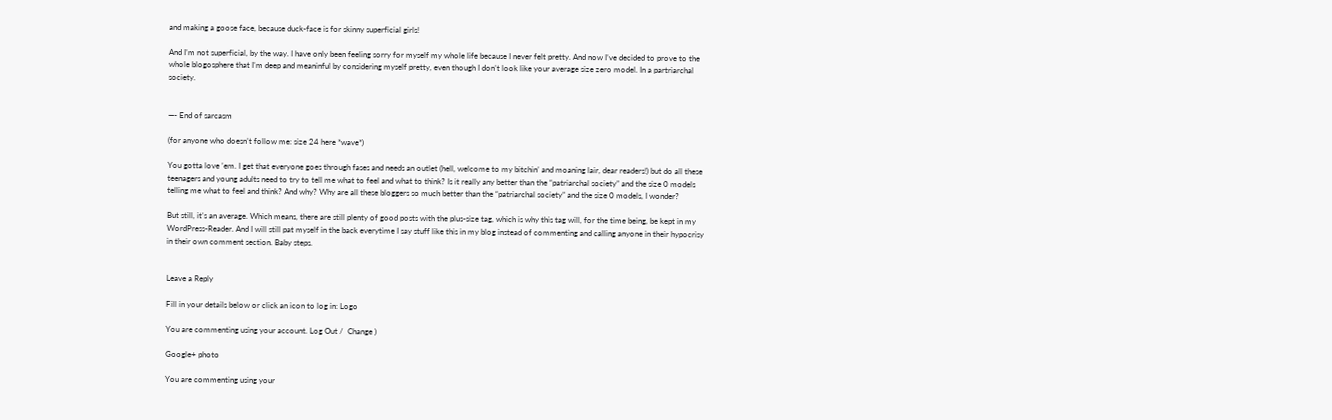and making a goose face, because duck-face is for skinny superficial girls!

And I’m not superficial, by the way. I have only been feeling sorry for myself my whole life because I never felt pretty. And now I’ve decided to prove to the whole blogosphere that I’m deep and meaninful by considering myself pretty, even though I don’t look like your average size zero model. In a partriarchal society.


—- End of sarcasm

(for anyone who doesn’t follow me: size 24 here *wave*)

You gotta love ’em. I get that everyone goes through fases and needs an outlet (hell, welcome to my bitchin’ and moaning lair, dear readers!) but do all these teenagers and young adults need to try to tell me what to feel and what to think? Is it really any better than the “patriarchal society” and the size 0 models telling me what to feel and think? And why? Why are all these bloggers so much better than the “patriarchal society” and the size 0 models, I wonder?

But still, it’s an average. Which means, there are still plenty of good posts with the plus-size tag, which is why this tag will, for the time being, be kept in my WordPress-Reader. And I will still pat myself in the back everytime I say stuff like this in my blog instead of commenting and calling anyone in their hypocrisy in their own comment section. Baby steps.


Leave a Reply

Fill in your details below or click an icon to log in: Logo

You are commenting using your account. Log Out /  Change )

Google+ photo

You are commenting using your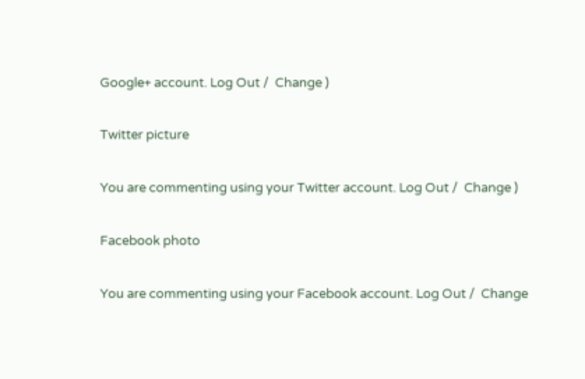Google+ account. Log Out /  Change )

Twitter picture

You are commenting using your Twitter account. Log Out /  Change )

Facebook photo

You are commenting using your Facebook account. Log Out /  Change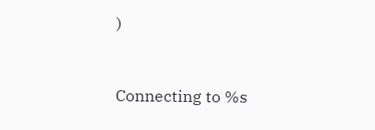)


Connecting to %s